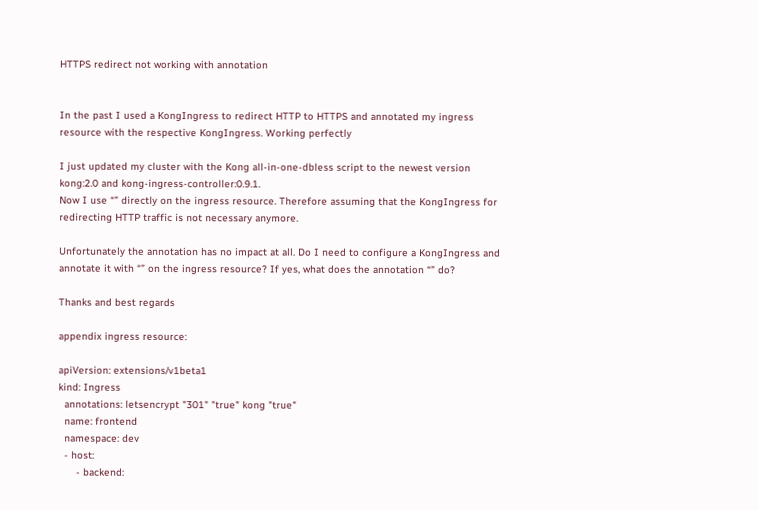HTTPS redirect not working with annotation


In the past I used a KongIngress to redirect HTTP to HTTPS and annotated my ingress resource with the respective KongIngress. Working perfectly

I just updated my cluster with the Kong all-in-one-dbless script to the newest version kong:2.0 and kong-ingress-controller:0.9.1.
Now I use “” directly on the ingress resource. Therefore assuming that the KongIngress for redirecting HTTP traffic is not necessary anymore.

Unfortunately the annotation has no impact at all. Do I need to configure a KongIngress and annotate it with “” on the ingress resource? If yes, what does the annotation “” do?

Thanks and best regards

appendix ingress resource:

apiVersion: extensions/v1beta1
kind: Ingress
  annotations: letsencrypt "301" "true" kong "true"
  name: frontend
  namespace: dev
  - host:
      - backend: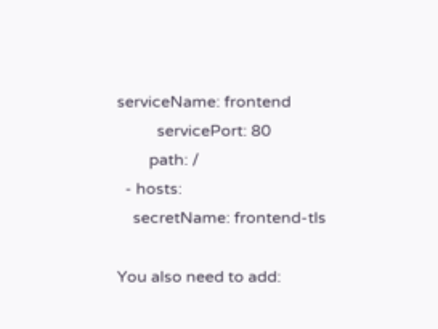serviceName: frontend
          servicePort: 80
        path: /
  - hosts:
    secretName: frontend-tls

You also need to add: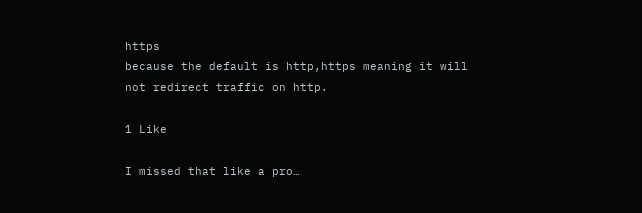https
because the default is http,https meaning it will not redirect traffic on http.

1 Like

I missed that like a pro…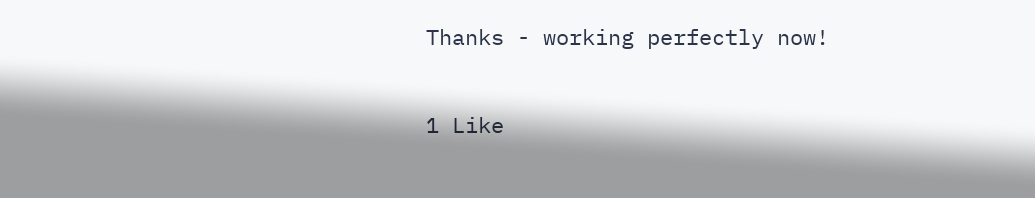Thanks - working perfectly now!

1 Like